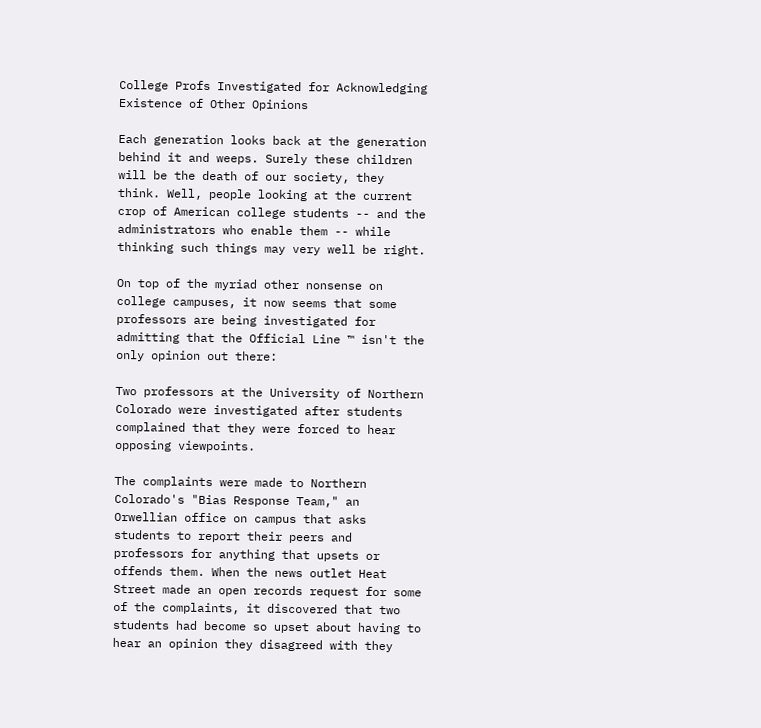College Profs Investigated for Acknowledging Existence of Other Opinions

Each generation looks back at the generation behind it and weeps. Surely these children will be the death of our society, they think. Well, people looking at the current crop of American college students -- and the administrators who enable them -- while thinking such things may very well be right.

On top of the myriad other nonsense on college campuses, it now seems that some professors are being investigated for admitting that the Official Line ™ isn't the only opinion out there:

Two professors at the University of Northern Colorado were investigated after students complained that they were forced to hear opposing viewpoints.

The complaints were made to Northern Colorado's "Bias Response Team," an Orwellian office on campus that asks students to report their peers and professors for anything that upsets or offends them. When the news outlet Heat Street made an open records request for some of the complaints, it discovered that two students had become so upset about having to hear an opinion they disagreed with they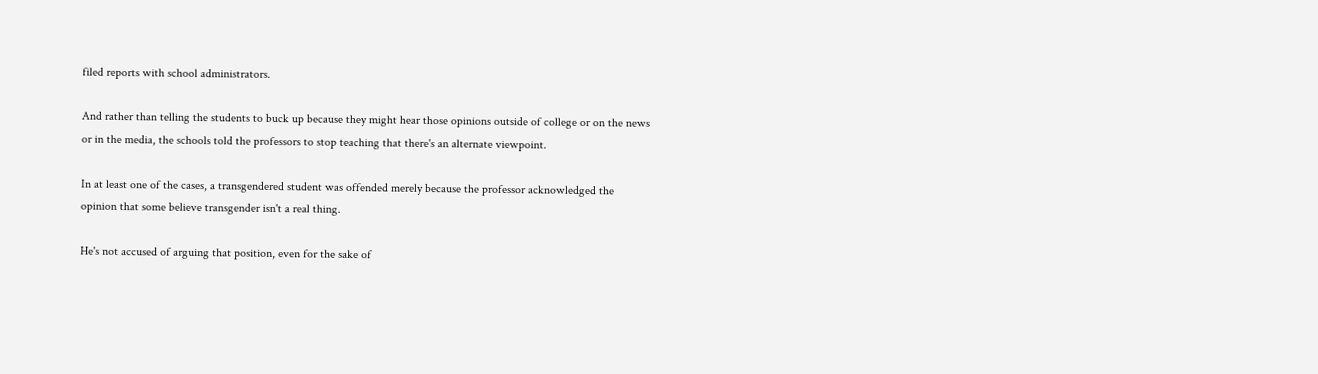filed reports with school administrators.

And rather than telling the students to buck up because they might hear those opinions outside of college or on the news or in the media, the schools told the professors to stop teaching that there's an alternate viewpoint.

In at least one of the cases, a transgendered student was offended merely because the professor acknowledged the opinion that some believe transgender isn't a real thing.

He's not accused of arguing that position, even for the sake of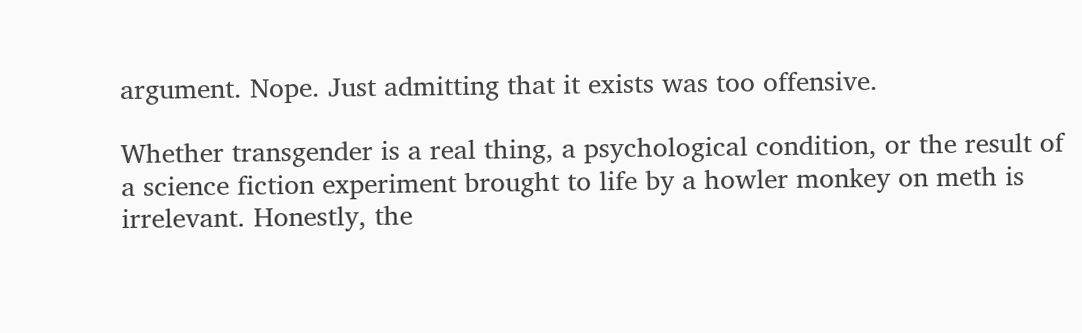argument. Nope. Just admitting that it exists was too offensive.

Whether transgender is a real thing, a psychological condition, or the result of a science fiction experiment brought to life by a howler monkey on meth is irrelevant. Honestly, the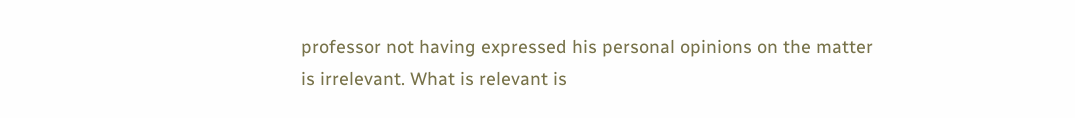professor not having expressed his personal opinions on the matter is irrelevant. What is relevant is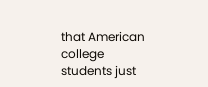that American college students just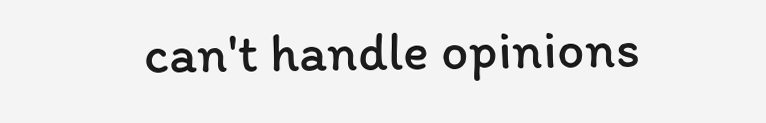can't handle opinions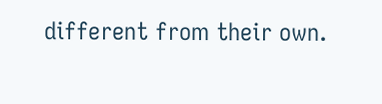different from their own.